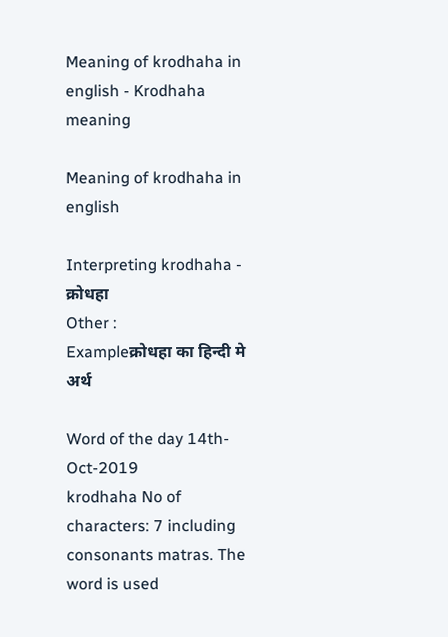Meaning of krodhaha in english - Krodhaha meaning

Meaning of krodhaha in english

Interpreting krodhaha - क्रोधहा
Other :
Exampleक्रोधहा का हिन्दी मे अर्थ

Word of the day 14th-Oct-2019
krodhaha No of characters: 7 including consonants matras. The word is used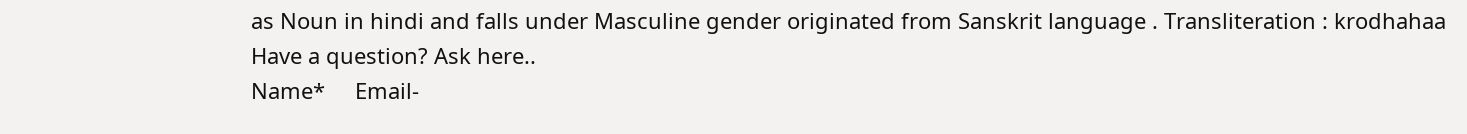as Noun in hindi and falls under Masculine gender originated from Sanskrit language . Transliteration : krodhahaa
Have a question? Ask here..
Name*     Email-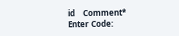id    Comment* Enter Code: